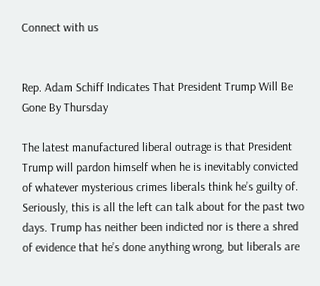Connect with us


Rep. Adam Schiff Indicates That President Trump Will Be Gone By Thursday

The latest manufactured liberal outrage is that President Trump will pardon himself when he is inevitably convicted of whatever mysterious crimes liberals think he’s guilty of. Seriously, this is all the left can talk about for the past two days. Trump has neither been indicted nor is there a shred of evidence that he’s done anything wrong, but liberals are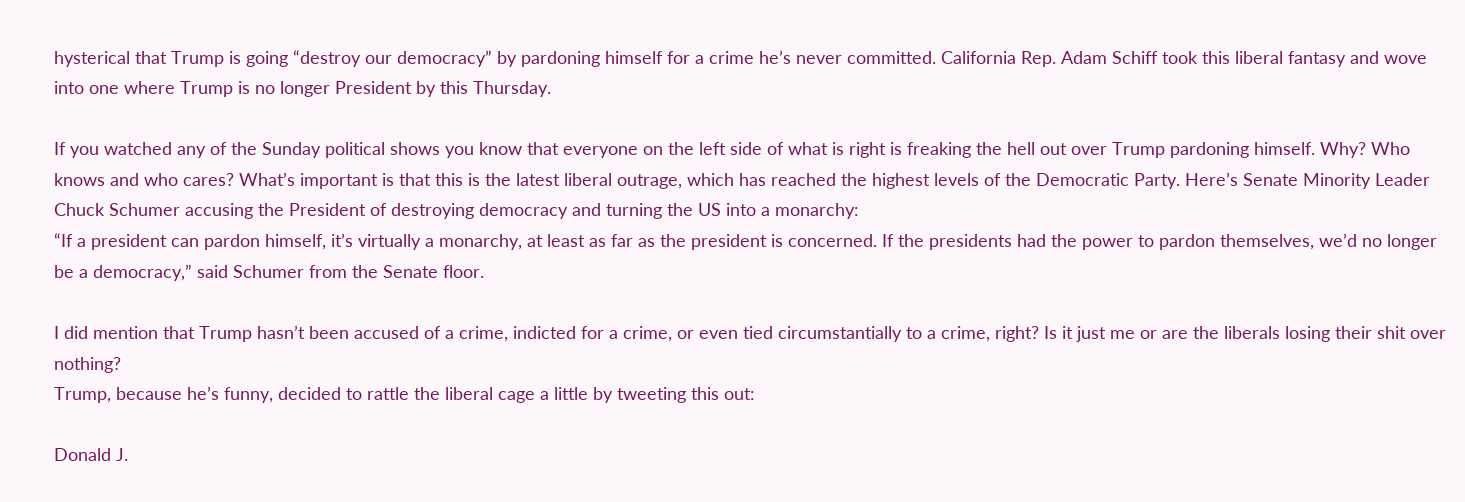hysterical that Trump is going “destroy our democracy” by pardoning himself for a crime he’s never committed. California Rep. Adam Schiff took this liberal fantasy and wove into one where Trump is no longer President by this Thursday.

If you watched any of the Sunday political shows you know that everyone on the left side of what is right is freaking the hell out over Trump pardoning himself. Why? Who knows and who cares? What’s important is that this is the latest liberal outrage, which has reached the highest levels of the Democratic Party. Here’s Senate Minority Leader Chuck Schumer accusing the President of destroying democracy and turning the US into a monarchy:
“If a president can pardon himself, it’s virtually a monarchy, at least as far as the president is concerned. If the presidents had the power to pardon themselves, we’d no longer be a democracy,” said Schumer from the Senate floor.

I did mention that Trump hasn’t been accused of a crime, indicted for a crime, or even tied circumstantially to a crime, right? Is it just me or are the liberals losing their shit over nothing?
Trump, because he’s funny, decided to rattle the liberal cage a little by tweeting this out:

Donald J.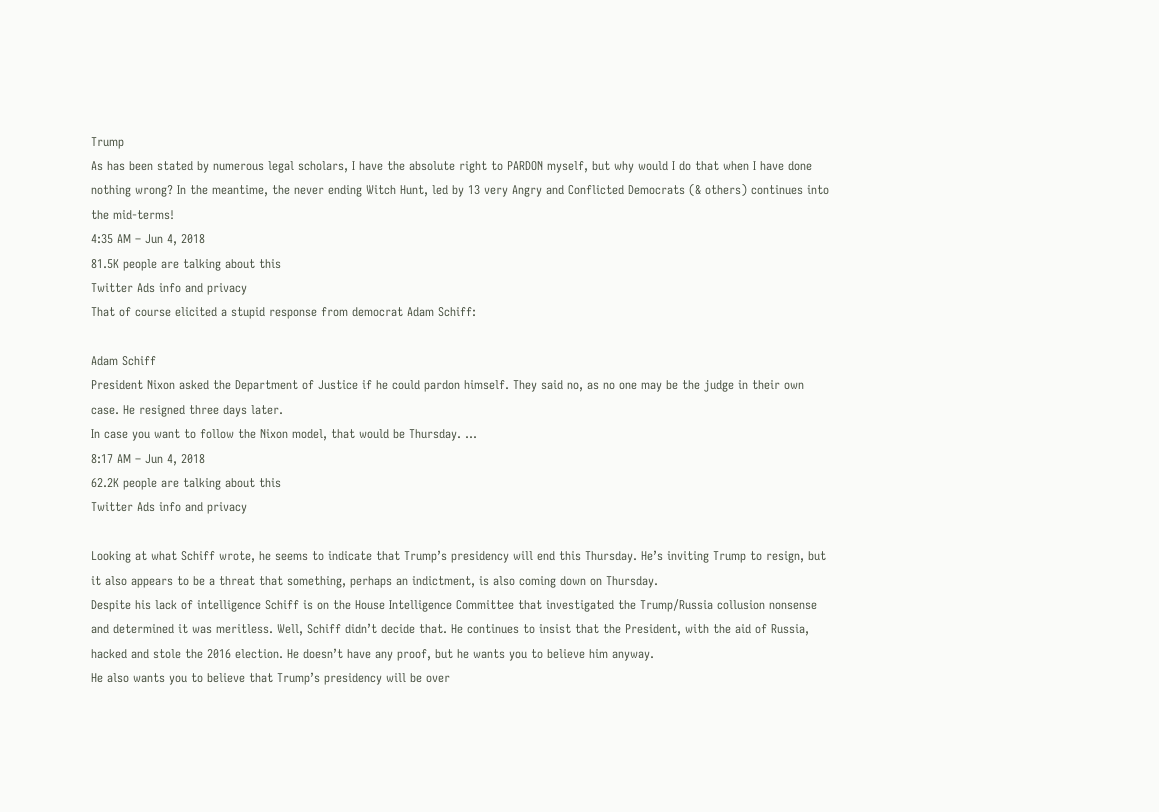Trump
As has been stated by numerous legal scholars, I have the absolute right to PARDON myself, but why would I do that when I have done nothing wrong? In the meantime, the never ending Witch Hunt, led by 13 very Angry and Conflicted Democrats (& others) continues into the mid-terms!
4:35 AM – Jun 4, 2018
81.5K people are talking about this
Twitter Ads info and privacy
That of course elicited a stupid response from democrat Adam Schiff:

Adam Schiff
President Nixon asked the Department of Justice if he could pardon himself. They said no, as no one may be the judge in their own case. He resigned three days later.
In case you want to follow the Nixon model, that would be Thursday. …
8:17 AM – Jun 4, 2018
62.2K people are talking about this
Twitter Ads info and privacy

Looking at what Schiff wrote, he seems to indicate that Trump’s presidency will end this Thursday. He’s inviting Trump to resign, but it also appears to be a threat that something, perhaps an indictment, is also coming down on Thursday.
Despite his lack of intelligence Schiff is on the House Intelligence Committee that investigated the Trump/Russia collusion nonsense and determined it was meritless. Well, Schiff didn’t decide that. He continues to insist that the President, with the aid of Russia, hacked and stole the 2016 election. He doesn’t have any proof, but he wants you to believe him anyway.
He also wants you to believe that Trump’s presidency will be over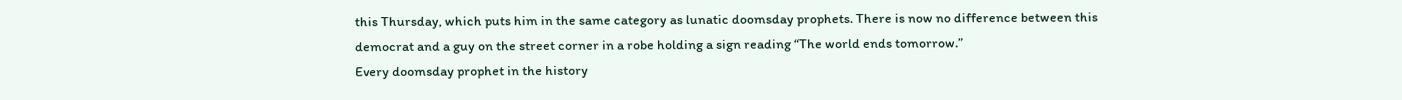this Thursday, which puts him in the same category as lunatic doomsday prophets. There is now no difference between this democrat and a guy on the street corner in a robe holding a sign reading “The world ends tomorrow.”
Every doomsday prophet in the history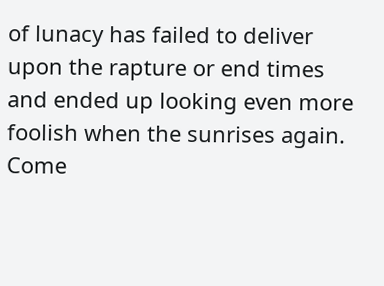of lunacy has failed to deliver upon the rapture or end times and ended up looking even more foolish when the sunrises again. Come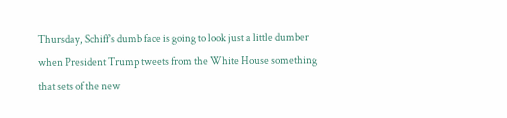Thursday, Schiff’s dumb face is going to look just a little dumber when President Trump tweets from the White House something that sets of the new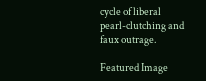cycle of liberal pearl-clutching and faux outrage.

Featured Image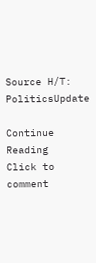Source H/T: PoliticsUpdate

Continue Reading
Click to comment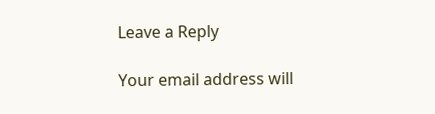Leave a Reply

Your email address will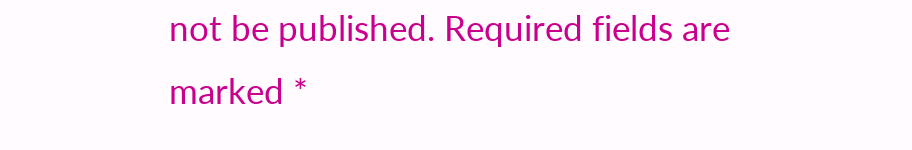not be published. Required fields are marked *